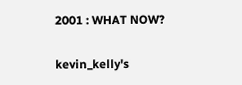2001 : WHAT NOW?

kevin_kelly's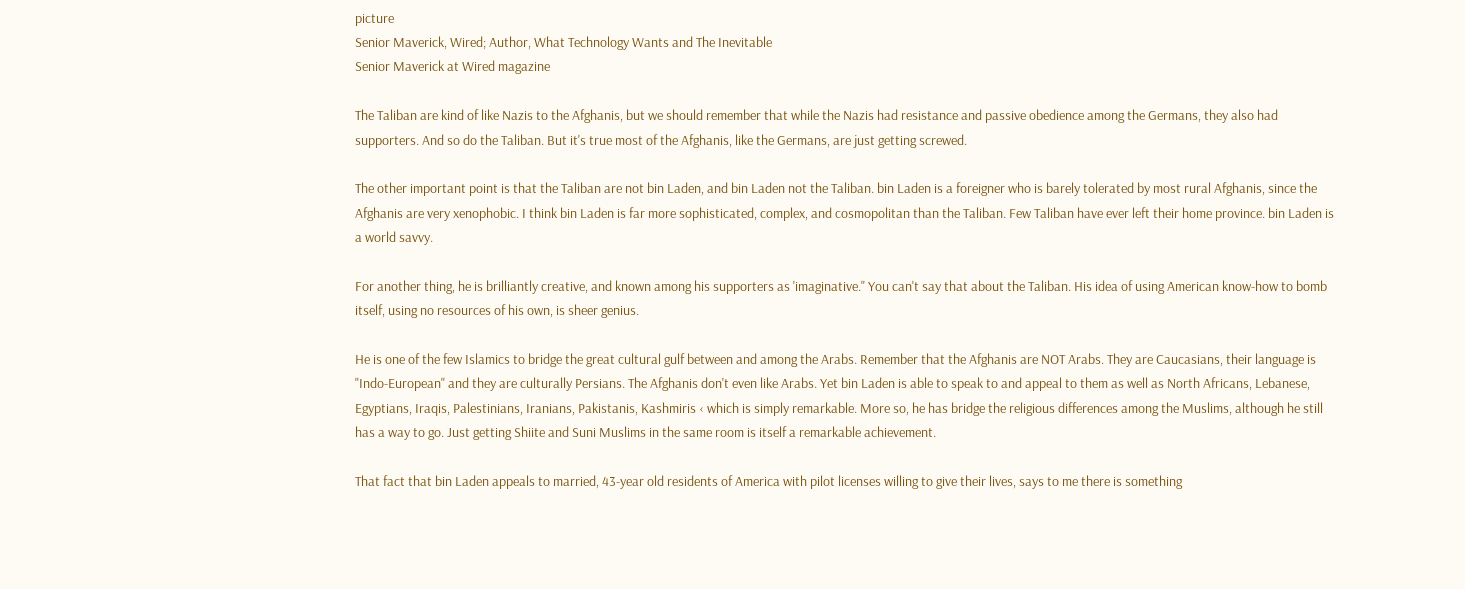picture
Senior Maverick, Wired; Author, What Technology Wants and The Inevitable
Senior Maverick at Wired magazine

The Taliban are kind of like Nazis to the Afghanis, but we should remember that while the Nazis had resistance and passive obedience among the Germans, they also had supporters. And so do the Taliban. But it's true most of the Afghanis, like the Germans, are just getting screwed.

The other important point is that the Taliban are not bin Laden, and bin Laden not the Taliban. bin Laden is a foreigner who is barely tolerated by most rural Afghanis, since the Afghanis are very xenophobic. I think bin Laden is far more sophisticated, complex, and cosmopolitan than the Taliban. Few Taliban have ever left their home province. bin Laden is a world savvy.

For another thing, he is brilliantly creative, and known among his supporters as 'imaginative." You can't say that about the Taliban. His idea of using American know-how to bomb itself, using no resources of his own, is sheer genius.

He is one of the few Islamics to bridge the great cultural gulf between and among the Arabs. Remember that the Afghanis are NOT Arabs. They are Caucasians, their language is "Indo-European" and they are culturally Persians. The Afghanis don't even like Arabs. Yet bin Laden is able to speak to and appeal to them as well as North Africans, Lebanese, Egyptians, Iraqis, Palestinians, Iranians, Pakistanis, Kashmiris ‹ which is simply remarkable. More so, he has bridge the religious differences among the Muslims, although he still has a way to go. Just getting Shiite and Suni Muslims in the same room is itself a remarkable achievement.

That fact that bin Laden appeals to married, 43-year old residents of America with pilot licenses willing to give their lives, says to me there is something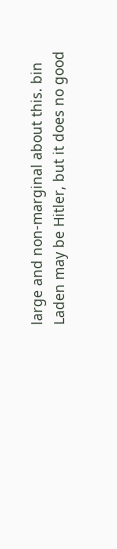large and non-marginal about this. bin Laden may be Hitler, but it does no good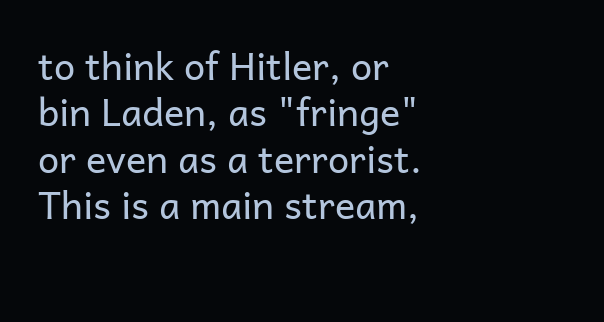to think of Hitler, or bin Laden, as "fringe" or even as a terrorist. This is a main stream,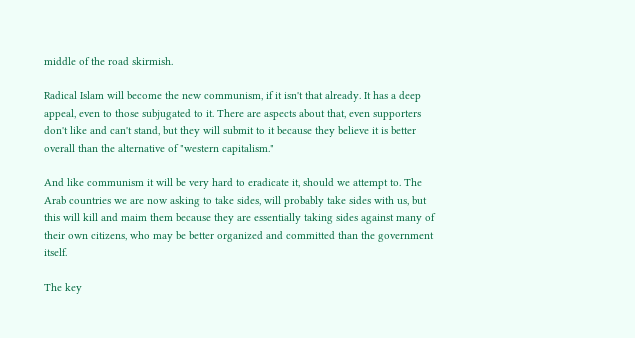middle of the road skirmish.

Radical Islam will become the new communism, if it isn't that already. It has a deep appeal, even to those subjugated to it. There are aspects about that, even supporters don't like and can't stand, but they will submit to it because they believe it is better overall than the alternative of "western capitalism."

And like communism it will be very hard to eradicate it, should we attempt to. The Arab countries we are now asking to take sides, will probably take sides with us, but this will kill and maim them because they are essentially taking sides against many of their own citizens, who may be better organized and committed than the government itself.

The key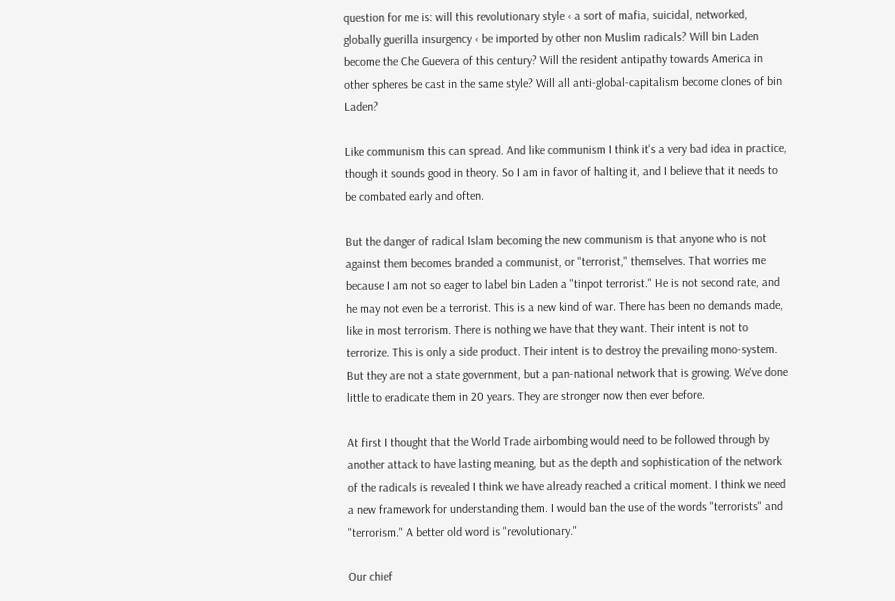question for me is: will this revolutionary style ‹ a sort of mafia, suicidal, networked, globally guerilla insurgency ‹ be imported by other non Muslim radicals? Will bin Laden become the Che Guevera of this century? Will the resident antipathy towards America in other spheres be cast in the same style? Will all anti-global-capitalism become clones of bin Laden?

Like communism this can spread. And like communism I think it's a very bad idea in practice, though it sounds good in theory. So I am in favor of halting it, and I believe that it needs to be combated early and often.

But the danger of radical Islam becoming the new communism is that anyone who is not against them becomes branded a communist, or "terrorist," themselves. That worries me because I am not so eager to label bin Laden a "tinpot terrorist." He is not second rate, and he may not even be a terrorist. This is a new kind of war. There has been no demands made, like in most terrorism. There is nothing we have that they want. Their intent is not to terrorize. This is only a side product. Their intent is to destroy the prevailing mono-system. But they are not a state government, but a pan-national network that is growing. We've done little to eradicate them in 20 years. They are stronger now then ever before.

At first I thought that the World Trade airbombing would need to be followed through by another attack to have lasting meaning, but as the depth and sophistication of the network of the radicals is revealed I think we have already reached a critical moment. I think we need a new framework for understanding them. I would ban the use of the words "terrorists" and "terrorism." A better old word is "revolutionary."

Our chief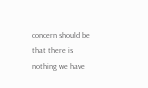concern should be that there is nothing we have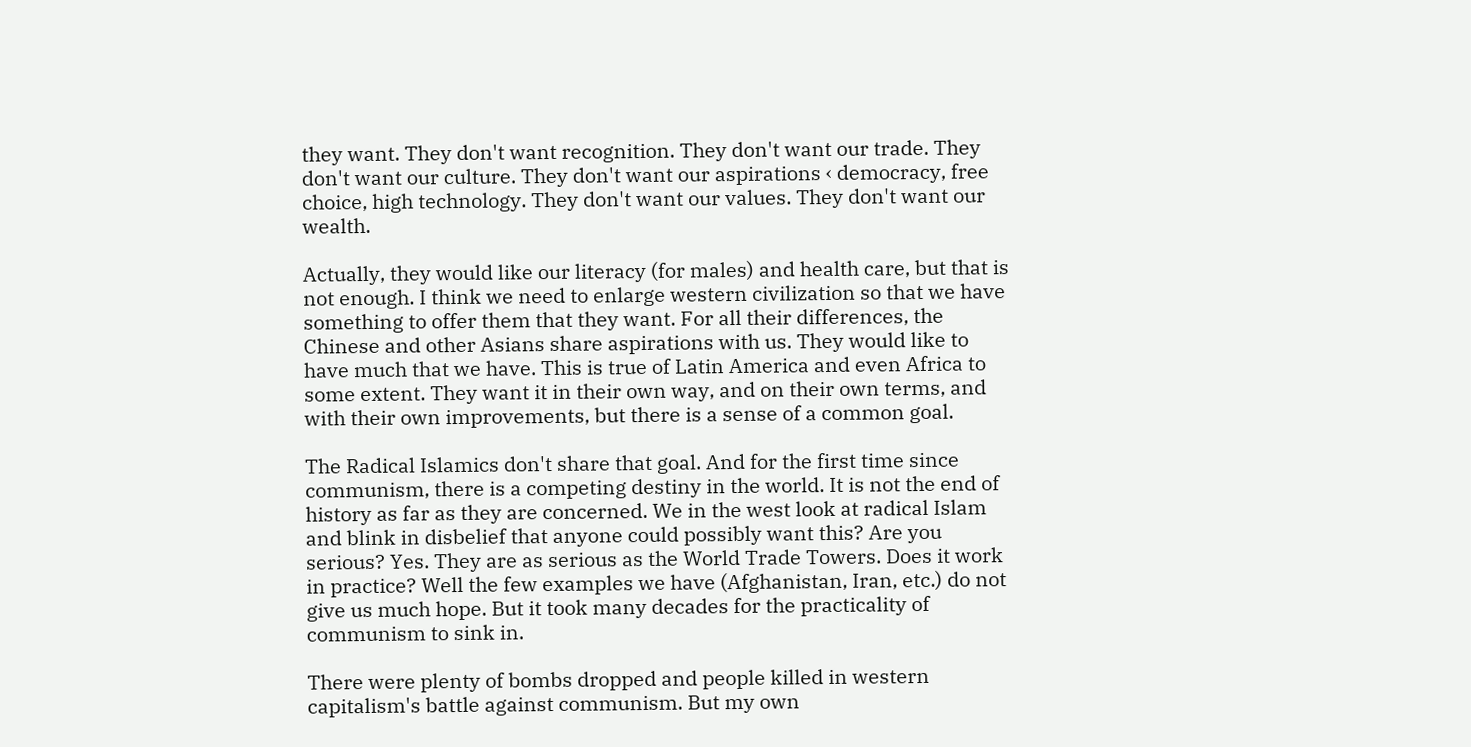they want. They don't want recognition. They don't want our trade. They don't want our culture. They don't want our aspirations ‹ democracy, free choice, high technology. They don't want our values. They don't want our wealth.

Actually, they would like our literacy (for males) and health care, but that is not enough. I think we need to enlarge western civilization so that we have something to offer them that they want. For all their differences, the Chinese and other Asians share aspirations with us. They would like to have much that we have. This is true of Latin America and even Africa to some extent. They want it in their own way, and on their own terms, and with their own improvements, but there is a sense of a common goal.

The Radical Islamics don't share that goal. And for the first time since communism, there is a competing destiny in the world. It is not the end of history as far as they are concerned. We in the west look at radical Islam and blink in disbelief that anyone could possibly want this? Are you serious? Yes. They are as serious as the World Trade Towers. Does it work in practice? Well the few examples we have (Afghanistan, Iran, etc.) do not give us much hope. But it took many decades for the practicality of communism to sink in.

There were plenty of bombs dropped and people killed in western capitalism's battle against communism. But my own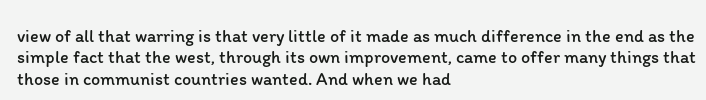view of all that warring is that very little of it made as much difference in the end as the simple fact that the west, through its own improvement, came to offer many things that those in communist countries wanted. And when we had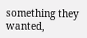something they wanted,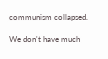communism collapsed.

We don't have much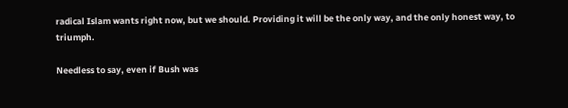radical Islam wants right now, but we should. Providing it will be the only way, and the only honest way, to triumph.

Needless to say, even if Bush was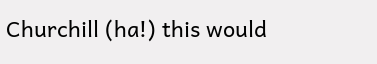Churchill (ha!) this would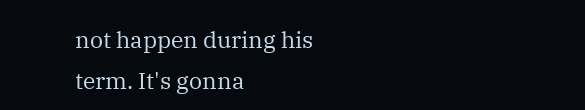not happen during his term. It's gonna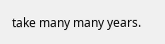take many many years.